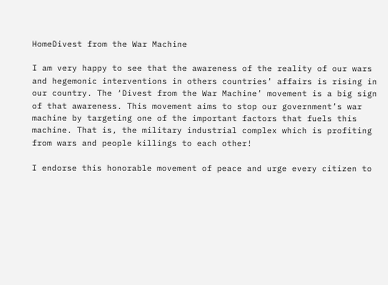HomeDivest from the War Machine

I am very happy to see that the awareness of the reality of our wars and hegemonic interventions in others countries’ affairs is rising in our country. The ‘Divest from the War Machine’ movement is a big sign of that awareness. This movement aims to stop our government’s war machine by targeting one of the important factors that fuels this machine. That is, the military industrial complex which is profiting from wars and people killings to each other!

I endorse this honorable movement of peace and urge every citizen to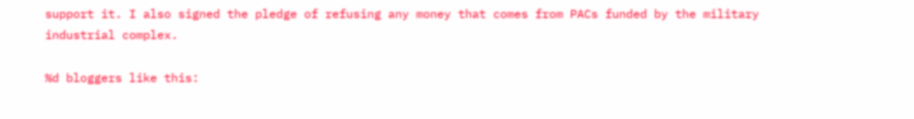support it. I also signed the pledge of refusing any money that comes from PACs funded by the military industrial complex.

%d bloggers like this: